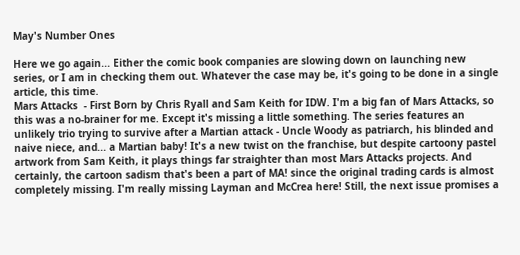May's Number Ones

Here we go again... Either the comic book companies are slowing down on launching new series, or I am in checking them out. Whatever the case may be, it's going to be done in a single article, this time.
Mars Attacks  - First Born by Chris Ryall and Sam Keith for IDW. I'm a big fan of Mars Attacks, so this was a no-brainer for me. Except it's missing a little something. The series features an unlikely trio trying to survive after a Martian attack - Uncle Woody as patriarch, his blinded and naive niece, and... a Martian baby! It's a new twist on the franchise, but despite cartoony pastel artwork from Sam Keith, it plays things far straighter than most Mars Attacks projects. And certainly, the cartoon sadism that's been a part of MA! since the original trading cards is almost completely missing. I'm really missing Layman and McCrea here! Still, the next issue promises a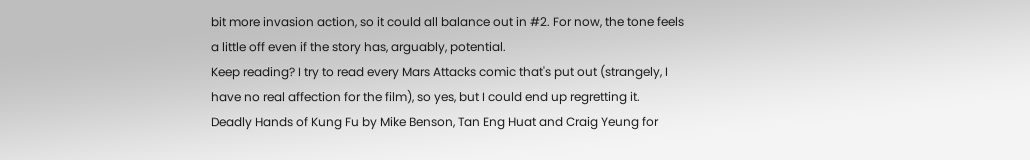bit more invasion action, so it could all balance out in #2. For now, the tone feels a little off even if the story has, arguably, potential.
Keep reading? I try to read every Mars Attacks comic that's put out (strangely, I have no real affection for the film), so yes, but I could end up regretting it.
Deadly Hands of Kung Fu by Mike Benson, Tan Eng Huat and Craig Yeung for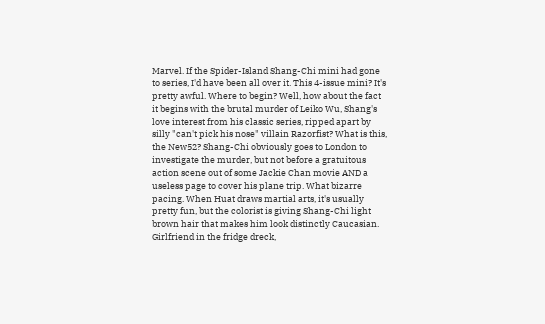Marvel. If the Spider-Island Shang-Chi mini had gone to series, I'd have been all over it. This 4-issue mini? It's pretty awful. Where to begin? Well, how about the fact it begins with the brutal murder of Leiko Wu, Shang's love interest from his classic series, ripped apart by silly "can't pick his nose" villain Razorfist? What is this, the New52? Shang-Chi obviously goes to London to investigate the murder, but not before a gratuitous action scene out of some Jackie Chan movie AND a useless page to cover his plane trip. What bizarre pacing. When Huat draws martial arts, it's usually pretty fun, but the colorist is giving Shang-Chi light brown hair that makes him look distinctly Caucasian. Girlfriend in the fridge dreck,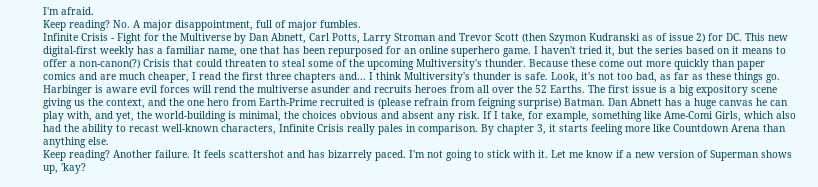I'm afraid.
Keep reading? No. A major disappointment, full of major fumbles.
Infinite Crisis - Fight for the Multiverse by Dan Abnett, Carl Potts, Larry Stroman and Trevor Scott (then Szymon Kudranski as of issue 2) for DC. This new digital-first weekly has a familiar name, one that has been repurposed for an online superhero game. I haven't tried it, but the series based on it means to offer a non-canon(?) Crisis that could threaten to steal some of the upcoming Multiversity's thunder. Because these come out more quickly than paper comics and are much cheaper, I read the first three chapters and... I think Multiversity's thunder is safe. Look, it's not too bad, as far as these things go. Harbinger is aware evil forces will rend the multiverse asunder and recruits heroes from all over the 52 Earths. The first issue is a big expository scene giving us the context, and the one hero from Earth-Prime recruited is (please refrain from feigning surprise) Batman. Dan Abnett has a huge canvas he can play with, and yet, the world-building is minimal, the choices obvious and absent any risk. If I take, for example, something like Ame-Comi Girls, which also had the ability to recast well-known characters, Infinite Crisis really pales in comparison. By chapter 3, it starts feeling more like Countdown Arena than anything else.
Keep reading? Another failure. It feels scattershot and has bizarrely paced. I'm not going to stick with it. Let me know if a new version of Superman shows up, 'kay?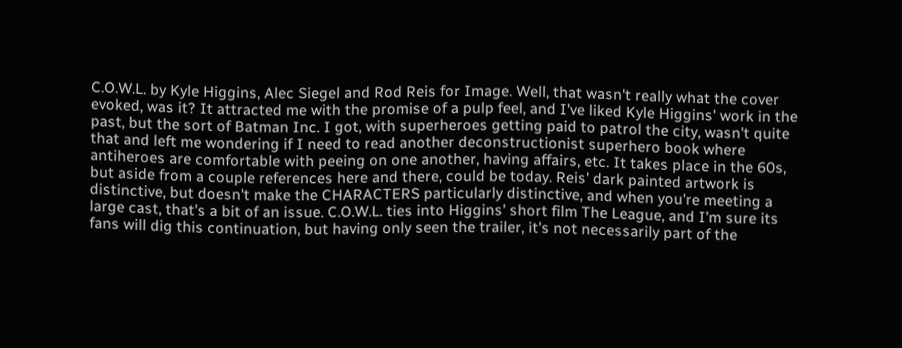C.O.W.L. by Kyle Higgins, Alec Siegel and Rod Reis for Image. Well, that wasn't really what the cover evoked, was it? It attracted me with the promise of a pulp feel, and I've liked Kyle Higgins' work in the past, but the sort of Batman Inc. I got, with superheroes getting paid to patrol the city, wasn't quite that and left me wondering if I need to read another deconstructionist superhero book where antiheroes are comfortable with peeing on one another, having affairs, etc. It takes place in the 60s, but aside from a couple references here and there, could be today. Reis' dark painted artwork is distinctive, but doesn't make the CHARACTERS particularly distinctive, and when you're meeting a large cast, that's a bit of an issue. C.O.W.L. ties into Higgins' short film The League, and I'm sure its fans will dig this continuation, but having only seen the trailer, it's not necessarily part of the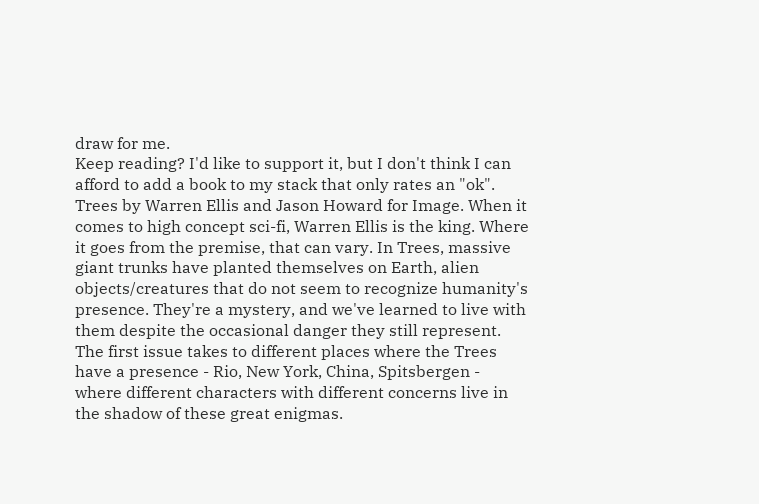draw for me.
Keep reading? I'd like to support it, but I don't think I can afford to add a book to my stack that only rates an "ok".
Trees by Warren Ellis and Jason Howard for Image. When it comes to high concept sci-fi, Warren Ellis is the king. Where it goes from the premise, that can vary. In Trees, massive giant trunks have planted themselves on Earth, alien objects/creatures that do not seem to recognize humanity's presence. They're a mystery, and we've learned to live with them despite the occasional danger they still represent. The first issue takes to different places where the Trees have a presence - Rio, New York, China, Spitsbergen - where different characters with different concerns live in the shadow of these great enigmas.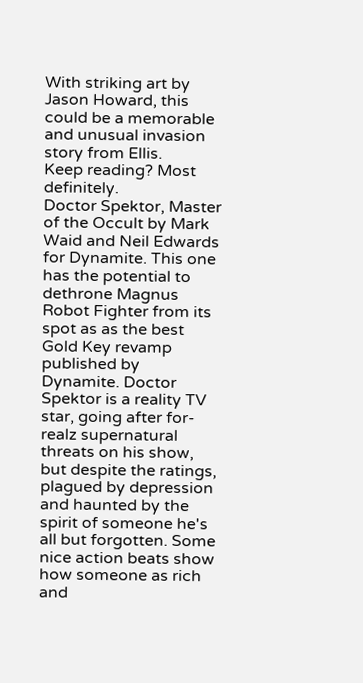With striking art by Jason Howard, this could be a memorable and unusual invasion story from Ellis.
Keep reading? Most definitely.
Doctor Spektor, Master of the Occult by Mark Waid and Neil Edwards for Dynamite. This one has the potential to dethrone Magnus Robot Fighter from its spot as as the best Gold Key revamp published by Dynamite. Doctor Spektor is a reality TV star, going after for-realz supernatural threats on his show, but despite the ratings, plagued by depression and haunted by the spirit of someone he's all but forgotten. Some nice action beats show how someone as rich and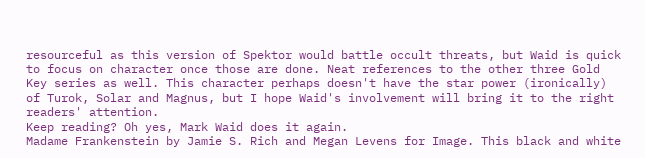resourceful as this version of Spektor would battle occult threats, but Waid is quick to focus on character once those are done. Neat references to the other three Gold Key series as well. This character perhaps doesn't have the star power (ironically) of Turok, Solar and Magnus, but I hope Waid's involvement will bring it to the right readers' attention.
Keep reading? Oh yes, Mark Waid does it again.
Madame Frankenstein by Jamie S. Rich and Megan Levens for Image. This black and white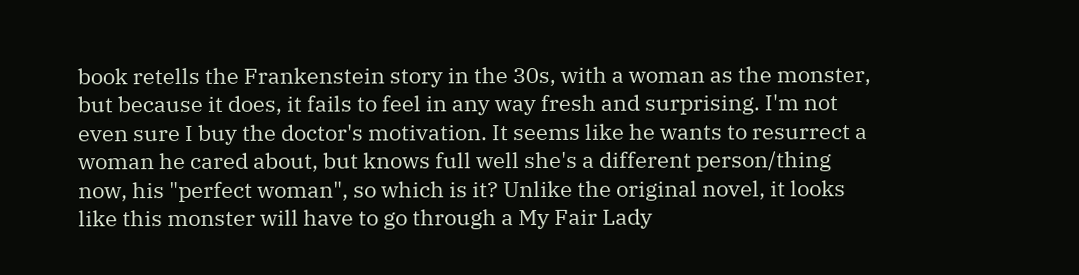book retells the Frankenstein story in the 30s, with a woman as the monster, but because it does, it fails to feel in any way fresh and surprising. I'm not even sure I buy the doctor's motivation. It seems like he wants to resurrect a woman he cared about, but knows full well she's a different person/thing now, his "perfect woman", so which is it? Unlike the original novel, it looks like this monster will have to go through a My Fair Lady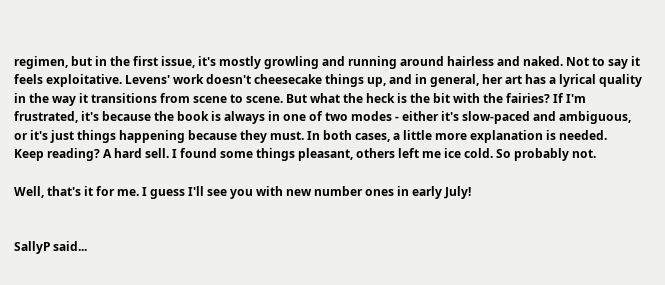regimen, but in the first issue, it's mostly growling and running around hairless and naked. Not to say it feels exploitative. Levens' work doesn't cheesecake things up, and in general, her art has a lyrical quality in the way it transitions from scene to scene. But what the heck is the bit with the fairies? If I'm frustrated, it's because the book is always in one of two modes - either it's slow-paced and ambiguous, or it's just things happening because they must. In both cases, a little more explanation is needed.
Keep reading? A hard sell. I found some things pleasant, others left me ice cold. So probably not.

Well, that's it for me. I guess I'll see you with new number ones in early July!


SallyP said...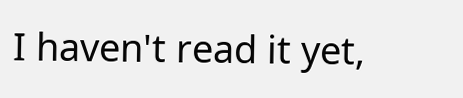I haven't read it yet,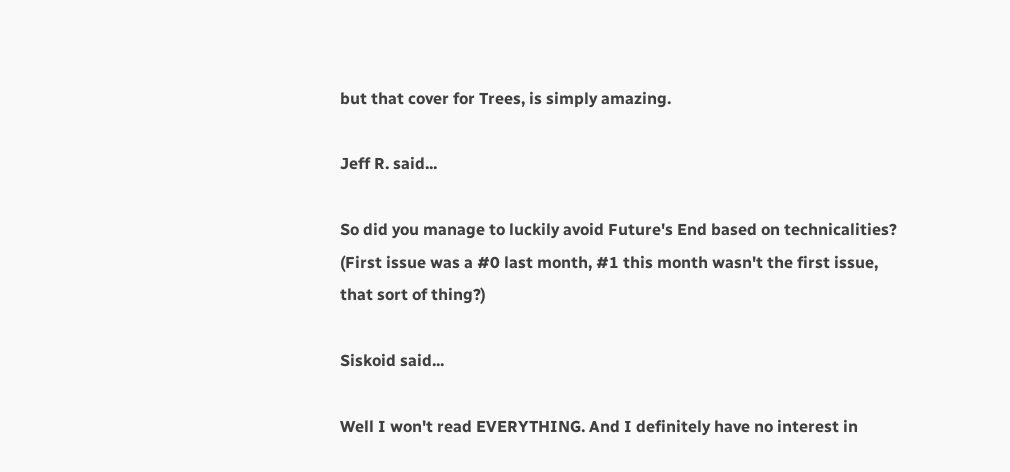but that cover for Trees, is simply amazing.

Jeff R. said...

So did you manage to luckily avoid Future's End based on technicalities? (First issue was a #0 last month, #1 this month wasn't the first issue, that sort of thing?)

Siskoid said...

Well I won't read EVERYTHING. And I definitely have no interest in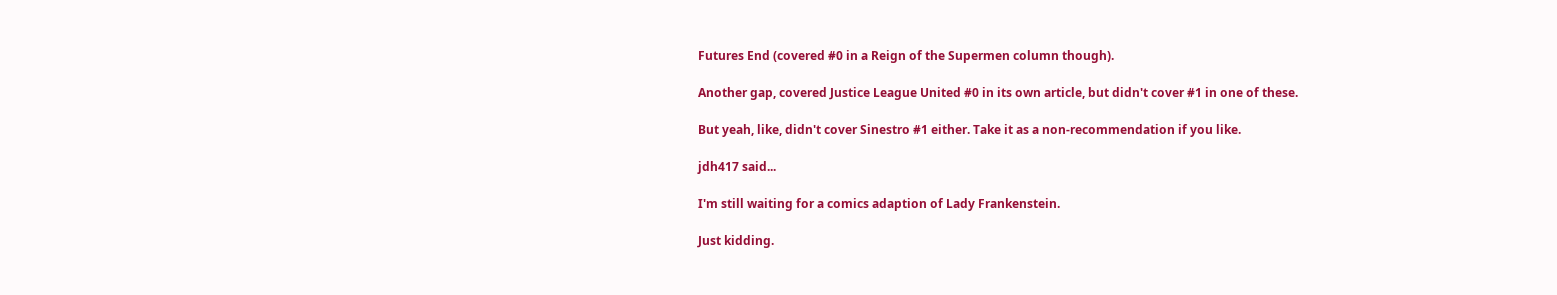Futures End (covered #0 in a Reign of the Supermen column though).

Another gap, covered Justice League United #0 in its own article, but didn't cover #1 in one of these.

But yeah, like, didn't cover Sinestro #1 either. Take it as a non-recommendation if you like.

jdh417 said...

I'm still waiting for a comics adaption of Lady Frankenstein.

Just kidding.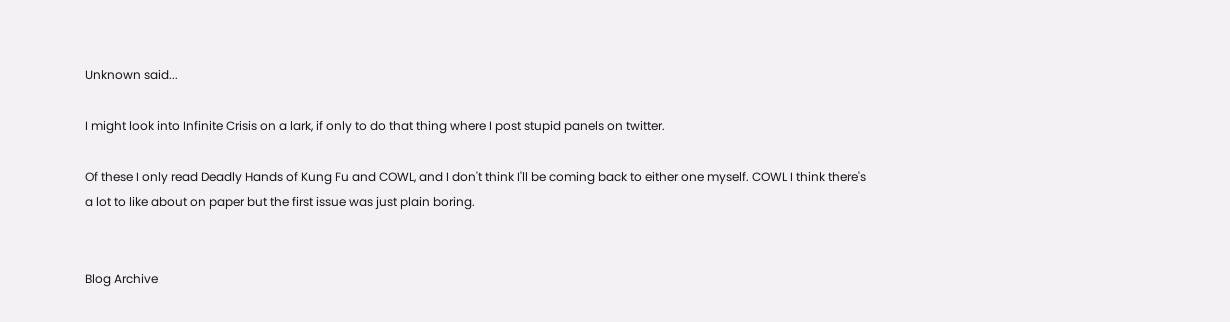Unknown said...

I might look into Infinite Crisis on a lark, if only to do that thing where I post stupid panels on twitter.

Of these I only read Deadly Hands of Kung Fu and COWL, and I don't think I'll be coming back to either one myself. COWL I think there's a lot to like about on paper but the first issue was just plain boring.


Blog Archive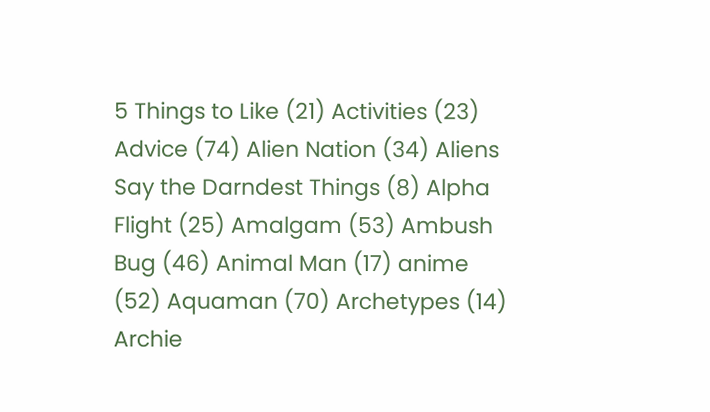5 Things to Like (21) Activities (23) Advice (74) Alien Nation (34) Aliens Say the Darndest Things (8) Alpha Flight (25) Amalgam (53) Ambush Bug (46) Animal Man (17) anime (52) Aquaman (70) Archetypes (14) Archie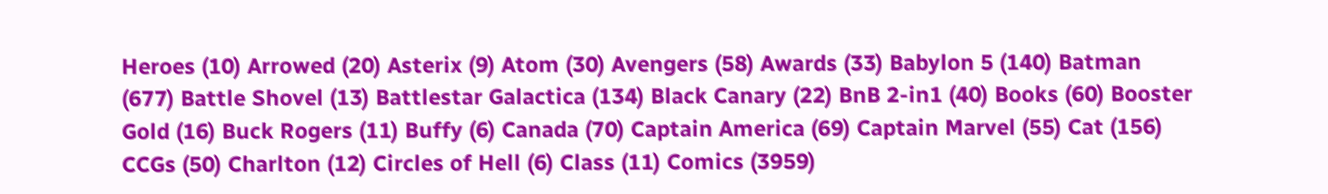Heroes (10) Arrowed (20) Asterix (9) Atom (30) Avengers (58) Awards (33) Babylon 5 (140) Batman (677) Battle Shovel (13) Battlestar Galactica (134) Black Canary (22) BnB 2-in1 (40) Books (60) Booster Gold (16) Buck Rogers (11) Buffy (6) Canada (70) Captain America (69) Captain Marvel (55) Cat (156) CCGs (50) Charlton (12) Circles of Hell (6) Class (11) Comics (3959)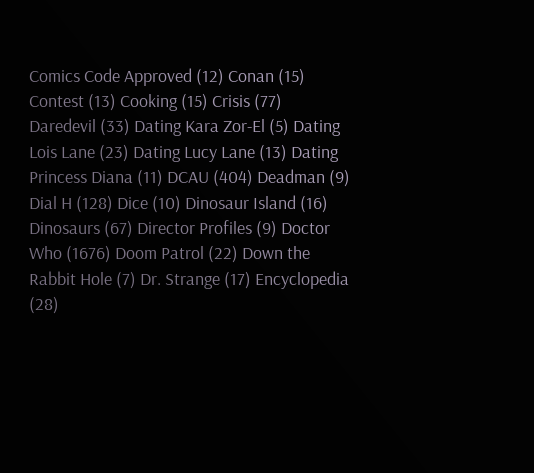Comics Code Approved (12) Conan (15) Contest (13) Cooking (15) Crisis (77) Daredevil (33) Dating Kara Zor-El (5) Dating Lois Lane (23) Dating Lucy Lane (13) Dating Princess Diana (11) DCAU (404) Deadman (9) Dial H (128) Dice (10) Dinosaur Island (16) Dinosaurs (67) Director Profiles (9) Doctor Who (1676) Doom Patrol (22) Down the Rabbit Hole (7) Dr. Strange (17) Encyclopedia (28)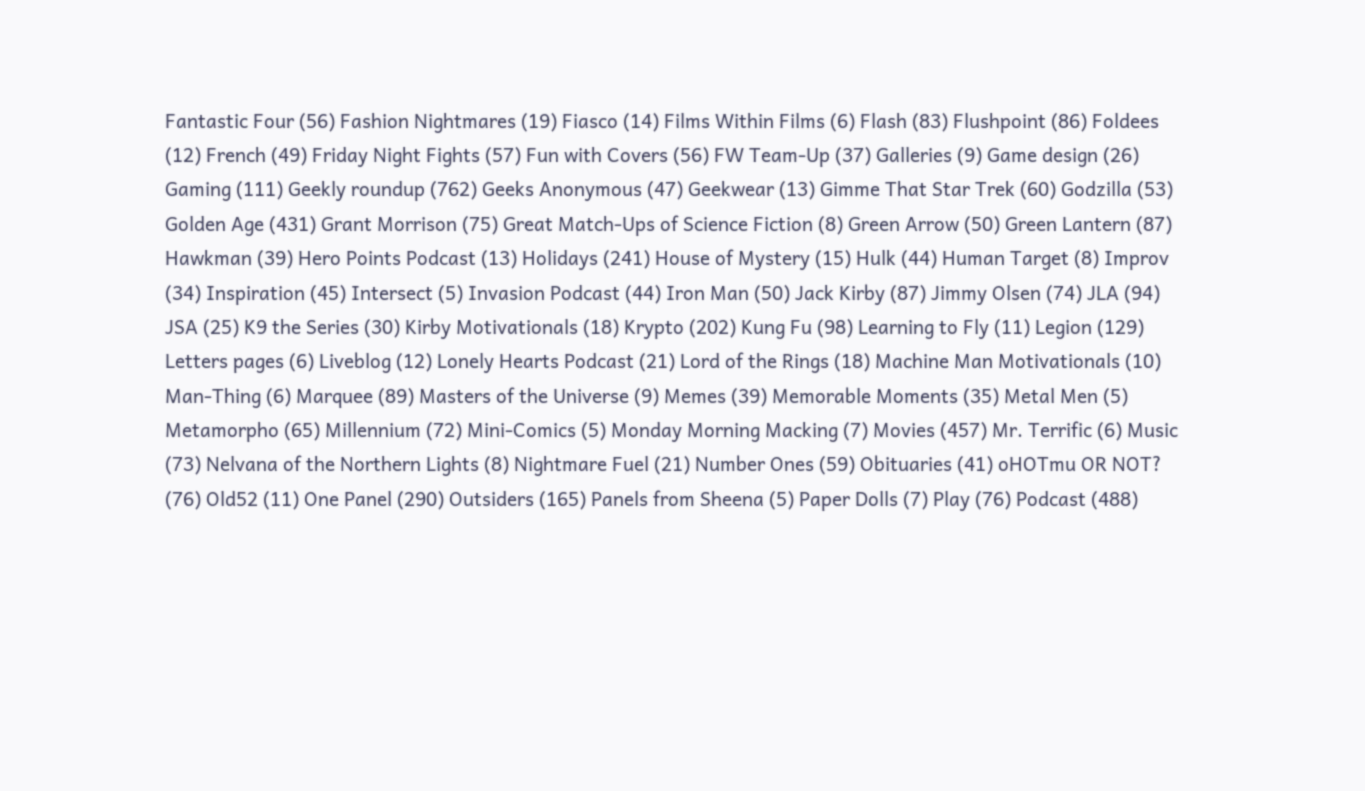Fantastic Four (56) Fashion Nightmares (19) Fiasco (14) Films Within Films (6) Flash (83) Flushpoint (86) Foldees (12) French (49) Friday Night Fights (57) Fun with Covers (56) FW Team-Up (37) Galleries (9) Game design (26) Gaming (111) Geekly roundup (762) Geeks Anonymous (47) Geekwear (13) Gimme That Star Trek (60) Godzilla (53) Golden Age (431) Grant Morrison (75) Great Match-Ups of Science Fiction (8) Green Arrow (50) Green Lantern (87) Hawkman (39) Hero Points Podcast (13) Holidays (241) House of Mystery (15) Hulk (44) Human Target (8) Improv (34) Inspiration (45) Intersect (5) Invasion Podcast (44) Iron Man (50) Jack Kirby (87) Jimmy Olsen (74) JLA (94) JSA (25) K9 the Series (30) Kirby Motivationals (18) Krypto (202) Kung Fu (98) Learning to Fly (11) Legion (129) Letters pages (6) Liveblog (12) Lonely Hearts Podcast (21) Lord of the Rings (18) Machine Man Motivationals (10) Man-Thing (6) Marquee (89) Masters of the Universe (9) Memes (39) Memorable Moments (35) Metal Men (5) Metamorpho (65) Millennium (72) Mini-Comics (5) Monday Morning Macking (7) Movies (457) Mr. Terrific (6) Music (73) Nelvana of the Northern Lights (8) Nightmare Fuel (21) Number Ones (59) Obituaries (41) oHOTmu OR NOT? (76) Old52 (11) One Panel (290) Outsiders (165) Panels from Sheena (5) Paper Dolls (7) Play (76) Podcast (488)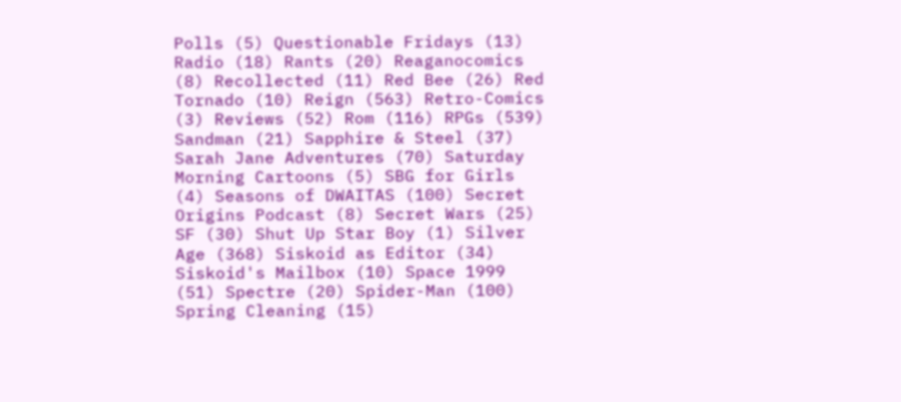Polls (5) Questionable Fridays (13) Radio (18) Rants (20) Reaganocomics (8) Recollected (11) Red Bee (26) Red Tornado (10) Reign (563) Retro-Comics (3) Reviews (52) Rom (116) RPGs (539) Sandman (21) Sapphire & Steel (37) Sarah Jane Adventures (70) Saturday Morning Cartoons (5) SBG for Girls (4) Seasons of DWAITAS (100) Secret Origins Podcast (8) Secret Wars (25) SF (30) Shut Up Star Boy (1) Silver Age (368) Siskoid as Editor (34) Siskoid's Mailbox (10) Space 1999 (51) Spectre (20) Spider-Man (100) Spring Cleaning (15)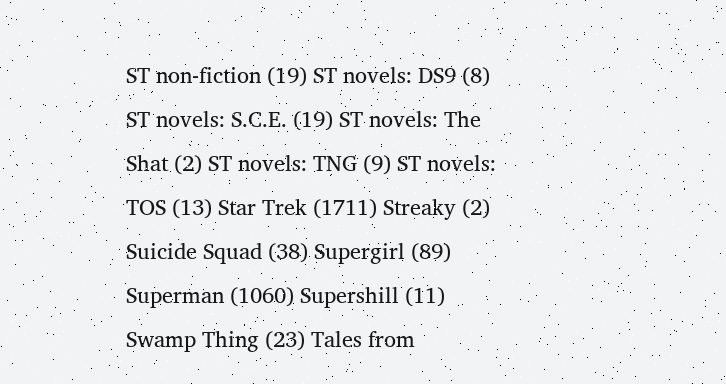ST non-fiction (19) ST novels: DS9 (8) ST novels: S.C.E. (19) ST novels: The Shat (2) ST novels: TNG (9) ST novels: TOS (13) Star Trek (1711) Streaky (2) Suicide Squad (38) Supergirl (89) Superman (1060) Supershill (11) Swamp Thing (23) Tales from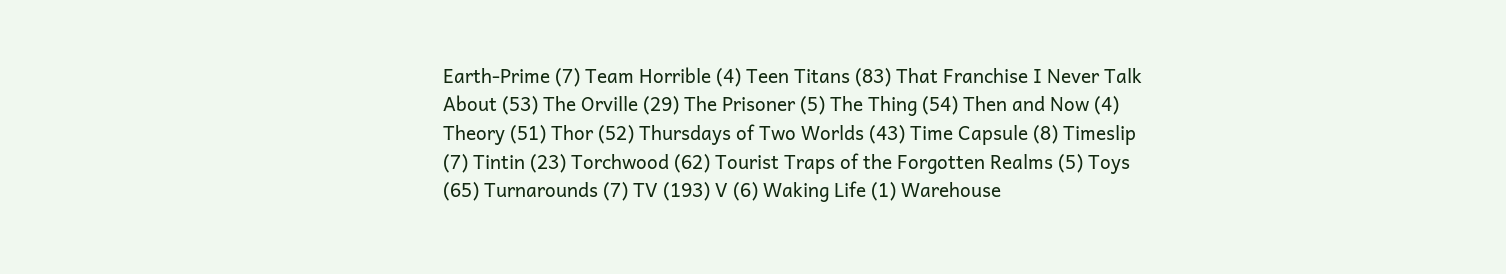Earth-Prime (7) Team Horrible (4) Teen Titans (83) That Franchise I Never Talk About (53) The Orville (29) The Prisoner (5) The Thing (54) Then and Now (4) Theory (51) Thor (52) Thursdays of Two Worlds (43) Time Capsule (8) Timeslip (7) Tintin (23) Torchwood (62) Tourist Traps of the Forgotten Realms (5) Toys (65) Turnarounds (7) TV (193) V (6) Waking Life (1) Warehouse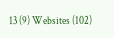13 (9) Websites (102)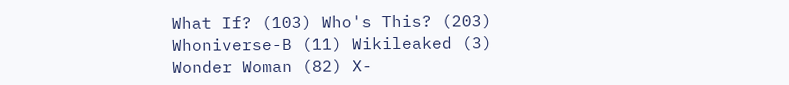What If? (103) Who's This? (203) Whoniverse-B (11) Wikileaked (3) Wonder Woman (82) X-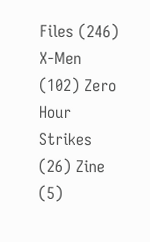Files (246) X-Men (102) Zero Hour Strikes (26) Zine (5)